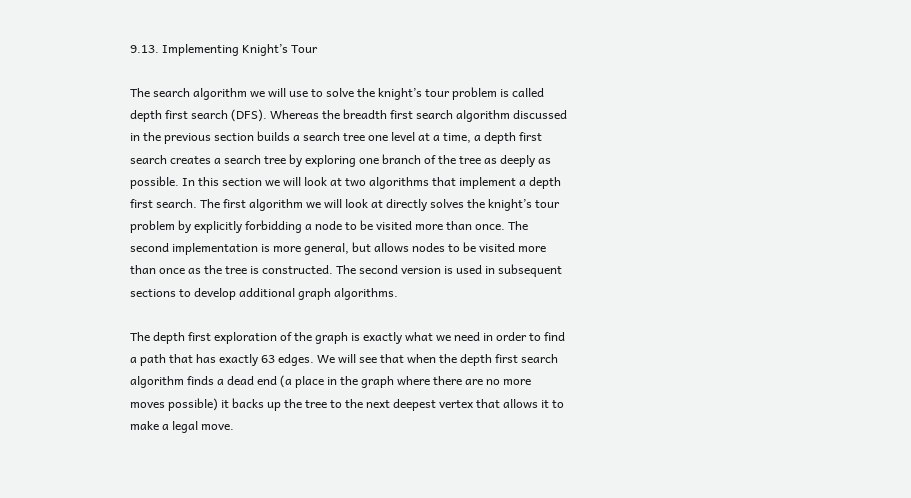9.13. Implementing Knight’s Tour

The search algorithm we will use to solve the knight’s tour problem is called depth first search (DFS). Whereas the breadth first search algorithm discussed in the previous section builds a search tree one level at a time, a depth first search creates a search tree by exploring one branch of the tree as deeply as possible. In this section we will look at two algorithms that implement a depth first search. The first algorithm we will look at directly solves the knight’s tour problem by explicitly forbidding a node to be visited more than once. The second implementation is more general, but allows nodes to be visited more than once as the tree is constructed. The second version is used in subsequent sections to develop additional graph algorithms.

The depth first exploration of the graph is exactly what we need in order to find a path that has exactly 63 edges. We will see that when the depth first search algorithm finds a dead end (a place in the graph where there are no more moves possible) it backs up the tree to the next deepest vertex that allows it to make a legal move.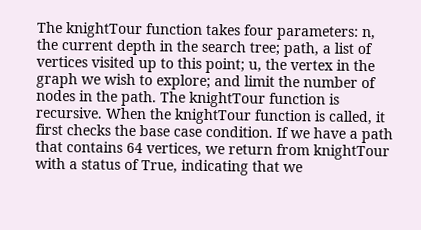The knightTour function takes four parameters: n, the current depth in the search tree; path, a list of vertices visited up to this point; u, the vertex in the graph we wish to explore; and limit the number of nodes in the path. The knightTour function is recursive. When the knightTour function is called, it first checks the base case condition. If we have a path that contains 64 vertices, we return from knightTour with a status of True, indicating that we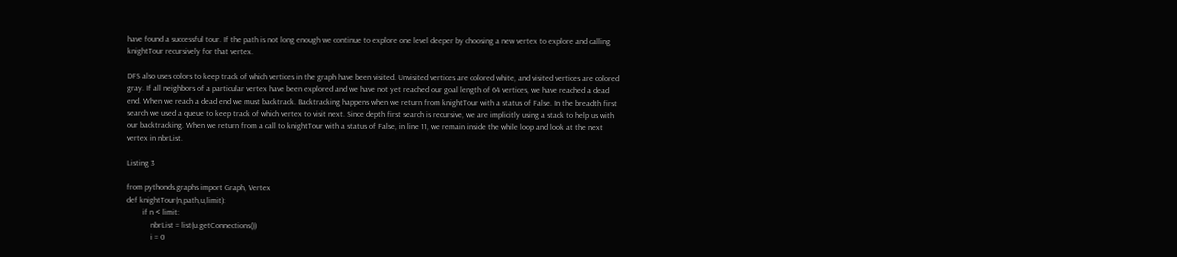have found a successful tour. If the path is not long enough we continue to explore one level deeper by choosing a new vertex to explore and calling knightTour recursively for that vertex.

DFS also uses colors to keep track of which vertices in the graph have been visited. Unvisited vertices are colored white, and visited vertices are colored gray. If all neighbors of a particular vertex have been explored and we have not yet reached our goal length of 64 vertices, we have reached a dead end. When we reach a dead end we must backtrack. Backtracking happens when we return from knightTour with a status of False. In the breadth first search we used a queue to keep track of which vertex to visit next. Since depth first search is recursive, we are implicitly using a stack to help us with our backtracking. When we return from a call to knightTour with a status of False, in line 11, we remain inside the while loop and look at the next vertex in nbrList.

Listing 3

from pythonds.graphs import Graph, Vertex
def knightTour(n,path,u,limit):
        if n < limit:
            nbrList = list(u.getConnections())
            i = 0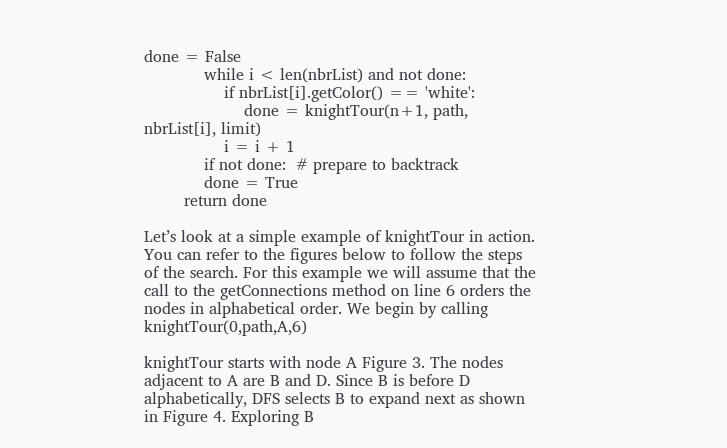done = False
            while i < len(nbrList) and not done:
                if nbrList[i].getColor() == 'white':
                    done = knightTour(n+1, path, nbrList[i], limit)
                i = i + 1
            if not done:  # prepare to backtrack
            done = True
        return done

Let’s look at a simple example of knightTour in action. You can refer to the figures below to follow the steps of the search. For this example we will assume that the call to the getConnections method on line 6 orders the nodes in alphabetical order. We begin by calling knightTour(0,path,A,6)

knightTour starts with node A Figure 3. The nodes adjacent to A are B and D. Since B is before D alphabetically, DFS selects B to expand next as shown in Figure 4. Exploring B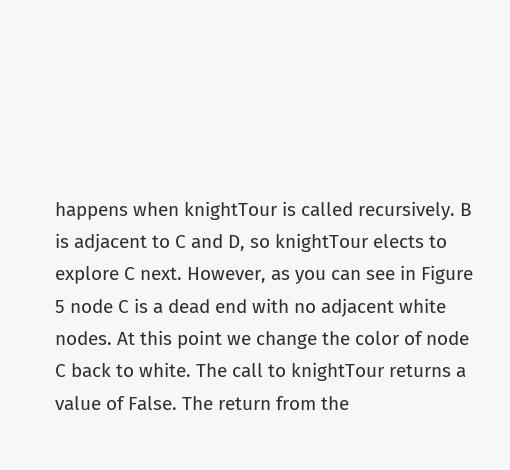happens when knightTour is called recursively. B is adjacent to C and D, so knightTour elects to explore C next. However, as you can see in Figure 5 node C is a dead end with no adjacent white nodes. At this point we change the color of node C back to white. The call to knightTour returns a value of False. The return from the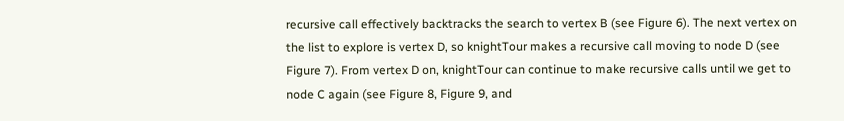recursive call effectively backtracks the search to vertex B (see Figure 6). The next vertex on the list to explore is vertex D, so knightTour makes a recursive call moving to node D (see Figure 7). From vertex D on, knightTour can continue to make recursive calls until we get to node C again (see Figure 8, Figure 9, and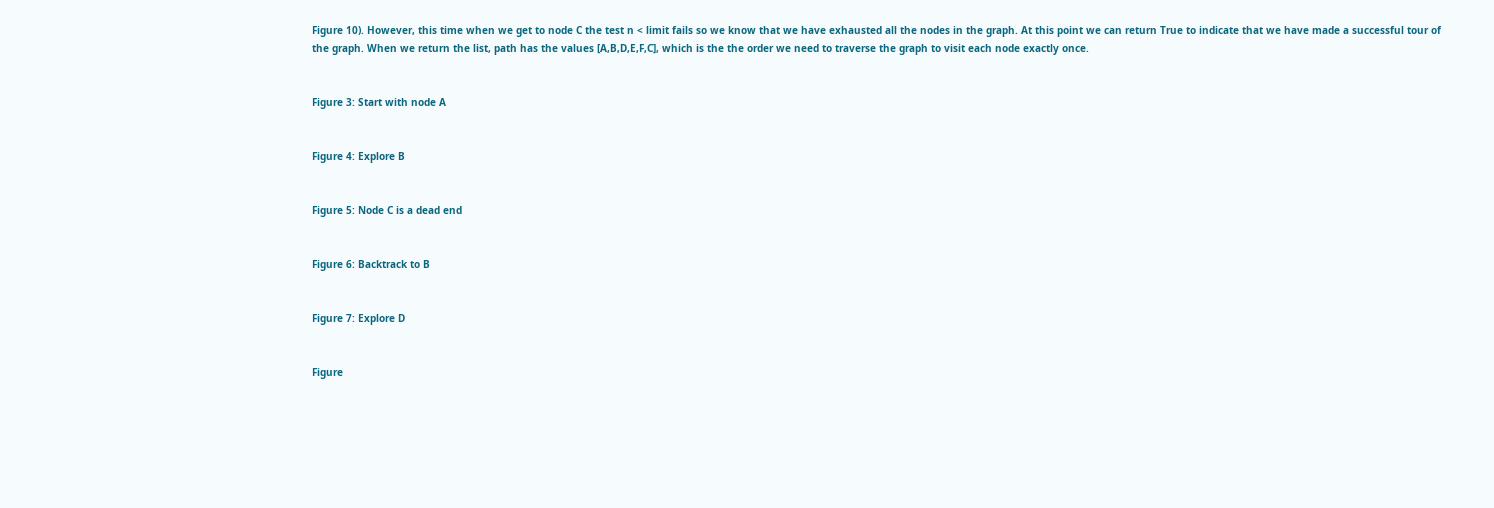Figure 10). However, this time when we get to node C the test n < limit fails so we know that we have exhausted all the nodes in the graph. At this point we can return True to indicate that we have made a successful tour of the graph. When we return the list, path has the values [A,B,D,E,F,C], which is the the order we need to traverse the graph to visit each node exactly once.


Figure 3: Start with node A


Figure 4: Explore B


Figure 5: Node C is a dead end


Figure 6: Backtrack to B


Figure 7: Explore D


Figure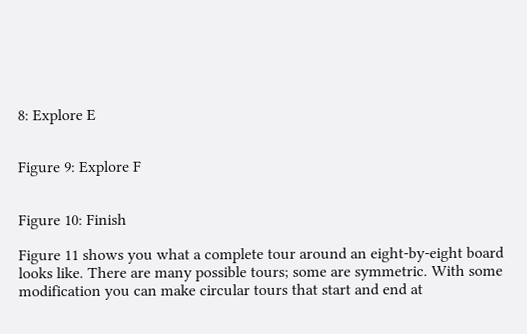8: Explore E


Figure 9: Explore F


Figure 10: Finish

Figure 11 shows you what a complete tour around an eight-by-eight board looks like. There are many possible tours; some are symmetric. With some modification you can make circular tours that start and end at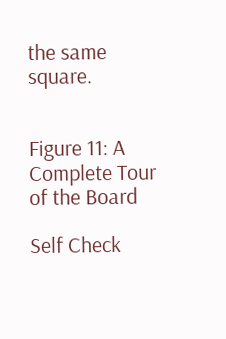the same square.


Figure 11: A Complete Tour of the Board

Self Check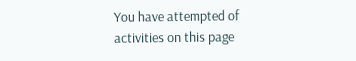You have attempted of activities on this page